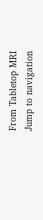From Tabletop MRI
Jump to navigation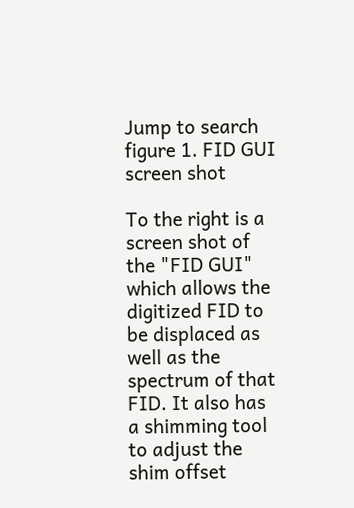Jump to search
figure 1. FID GUI screen shot

To the right is a screen shot of the "FID GUI" which allows the digitized FID to be displaced as well as the spectrum of that FID. It also has a shimming tool to adjust the shim offset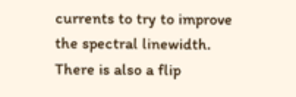currents to try to improve the spectral linewidth. There is also a flip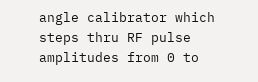angle calibrator which steps thru RF pulse amplitudes from 0 to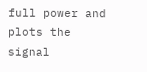full power and plots the signal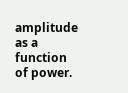amplitude as a function of power.